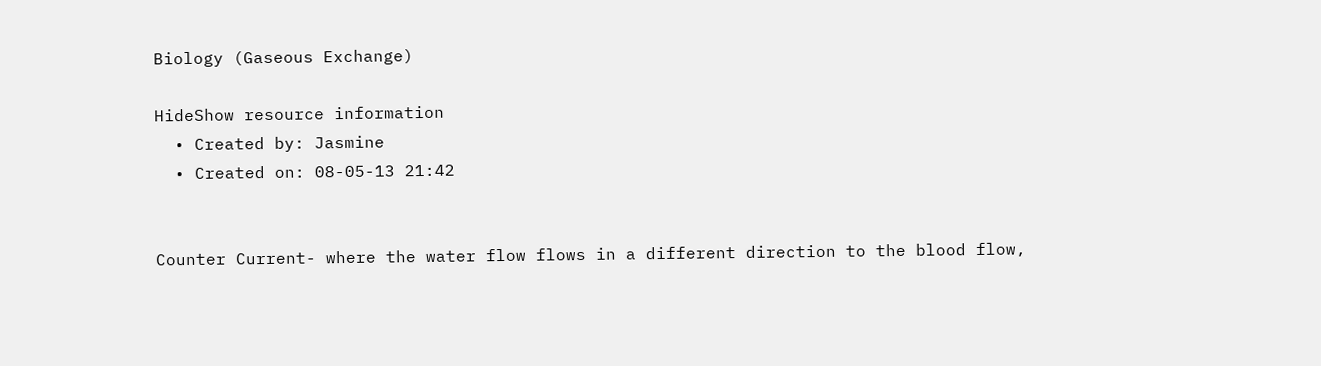Biology (Gaseous Exchange)

HideShow resource information
  • Created by: Jasmine
  • Created on: 08-05-13 21:42


Counter Current- where the water flow flows in a different direction to the blood flow,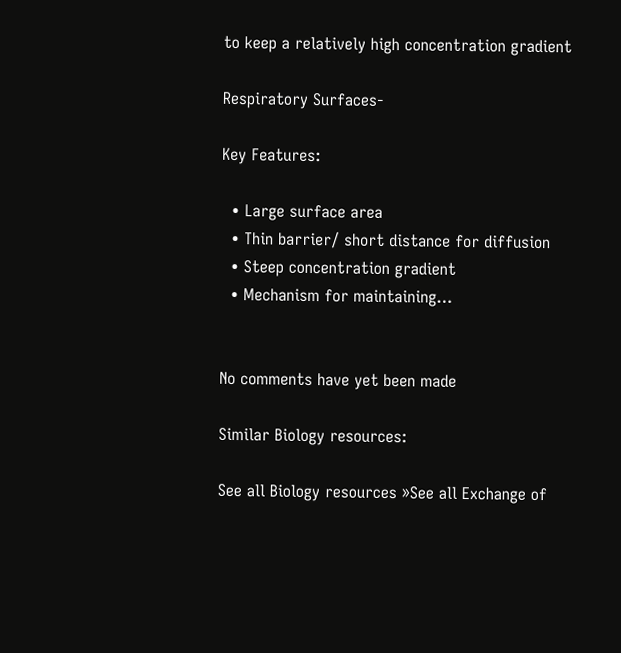to keep a relatively high concentration gradient

Respiratory Surfaces-

Key Features:

  • Large surface area
  • Thin barrier/ short distance for diffusion
  • Steep concentration gradient
  • Mechanism for maintaining…


No comments have yet been made

Similar Biology resources:

See all Biology resources »See all Exchange of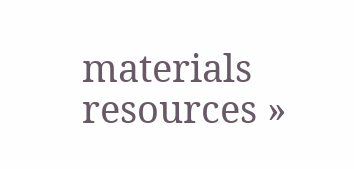materials resources »